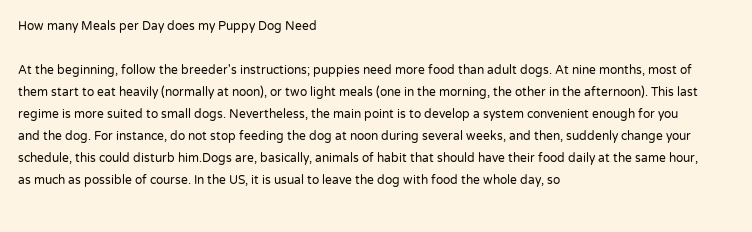How many Meals per Day does my Puppy Dog Need

At the beginning, follow the breeder's instructions; puppies need more food than adult dogs. At nine months, most of them start to eat heavily (normally at noon), or two light meals (one in the morning, the other in the afternoon). This last regime is more suited to small dogs. Nevertheless, the main point is to develop a system convenient enough for you and the dog. For instance, do not stop feeding the dog at noon during several weeks, and then, suddenly change your schedule, this could disturb him.Dogs are, basically, animals of habit that should have their food daily at the same hour, as much as possible of course. In the US, it is usual to leave the dog with food the whole day, so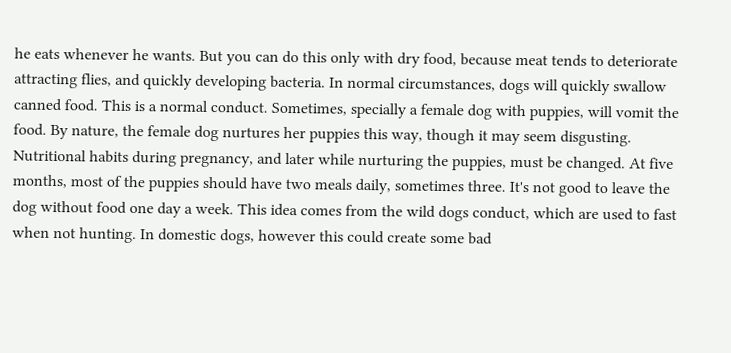he eats whenever he wants. But you can do this only with dry food, because meat tends to deteriorate attracting flies, and quickly developing bacteria. In normal circumstances, dogs will quickly swallow canned food. This is a normal conduct. Sometimes, specially a female dog with puppies, will vomit the food. By nature, the female dog nurtures her puppies this way, though it may seem disgusting. Nutritional habits during pregnancy, and later while nurturing the puppies, must be changed. At five months, most of the puppies should have two meals daily, sometimes three. It's not good to leave the dog without food one day a week. This idea comes from the wild dogs conduct, which are used to fast when not hunting. In domestic dogs, however this could create some bad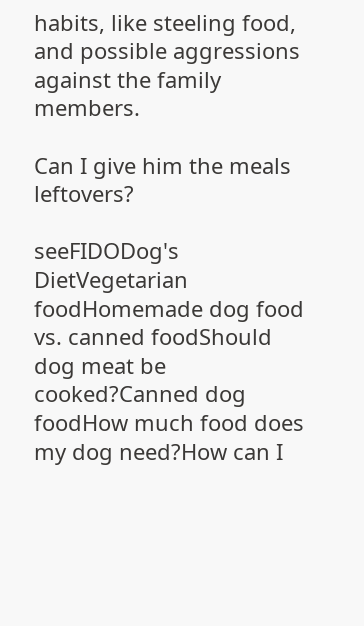habits, like steeling food, and possible aggressions against the family members.

Can I give him the meals leftovers?

seeFIDODog's DietVegetarian foodHomemade dog food vs. canned foodShould dog meat be cooked?Canned dog foodHow much food does my dog need?How can I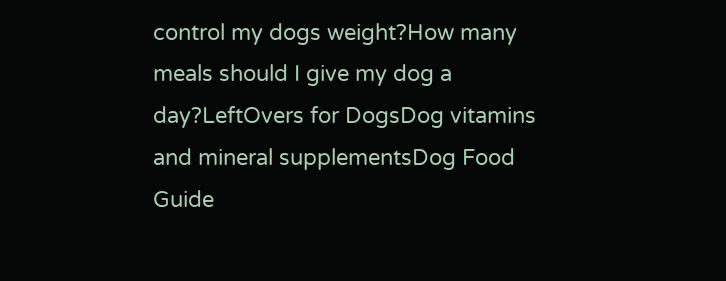control my dogs weight?How many meals should I give my dog a day?LeftOvers for DogsDog vitamins and mineral supplementsDog Food Guide